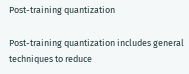Post-training quantization

Post-training quantization includes general techniques to reduce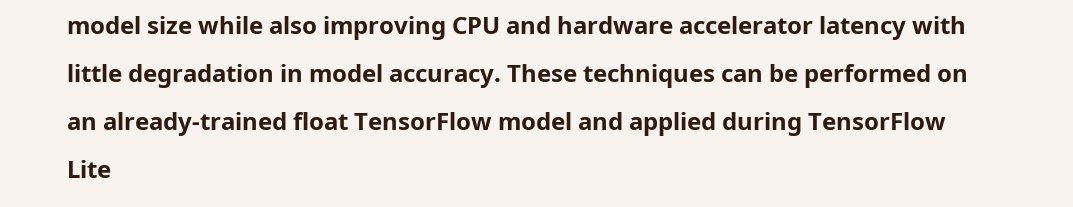model size while also improving CPU and hardware accelerator latency with little degradation in model accuracy. These techniques can be performed on an already-trained float TensorFlow model and applied during TensorFlow Lite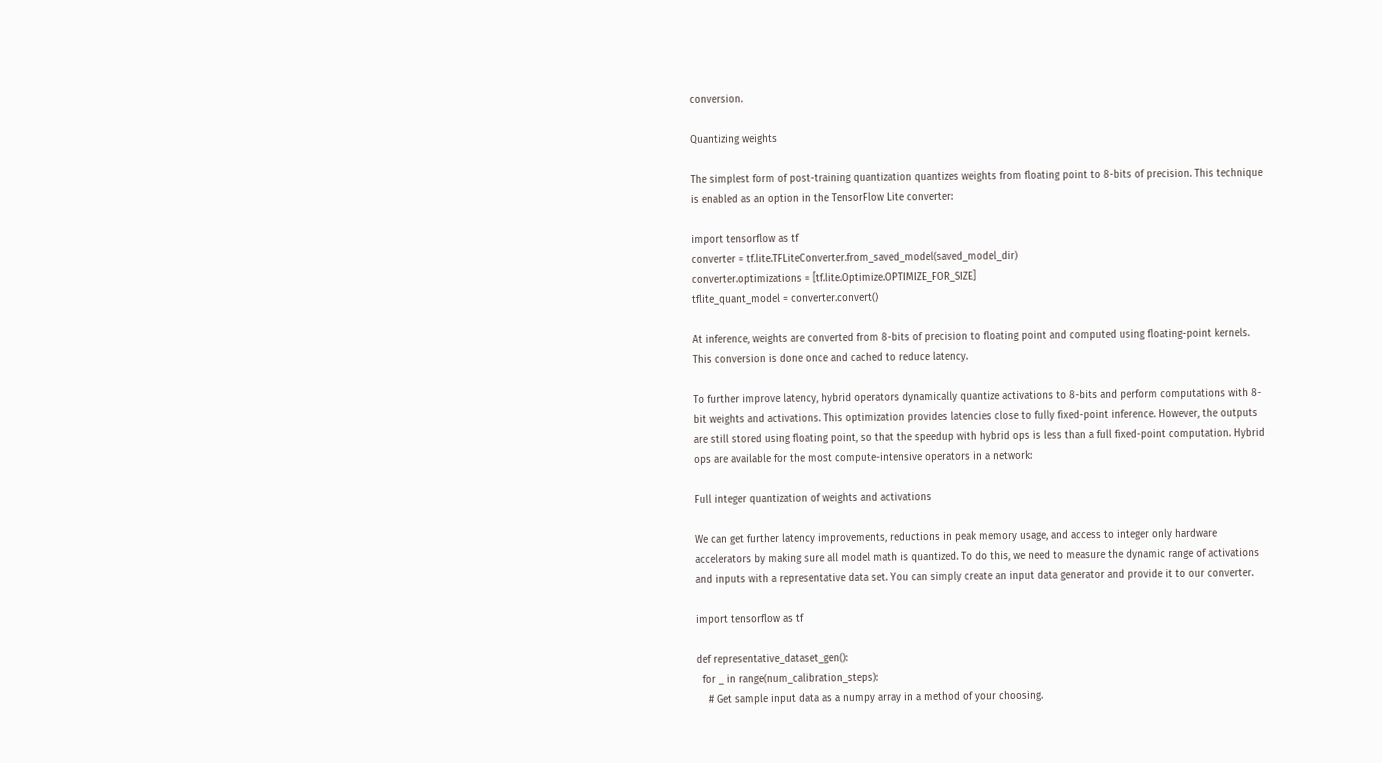conversion.

Quantizing weights

The simplest form of post-training quantization quantizes weights from floating point to 8-bits of precision. This technique is enabled as an option in the TensorFlow Lite converter:

import tensorflow as tf
converter = tf.lite.TFLiteConverter.from_saved_model(saved_model_dir)
converter.optimizations = [tf.lite.Optimize.OPTIMIZE_FOR_SIZE]
tflite_quant_model = converter.convert()

At inference, weights are converted from 8-bits of precision to floating point and computed using floating-point kernels. This conversion is done once and cached to reduce latency.

To further improve latency, hybrid operators dynamically quantize activations to 8-bits and perform computations with 8-bit weights and activations. This optimization provides latencies close to fully fixed-point inference. However, the outputs are still stored using floating point, so that the speedup with hybrid ops is less than a full fixed-point computation. Hybrid ops are available for the most compute-intensive operators in a network:

Full integer quantization of weights and activations

We can get further latency improvements, reductions in peak memory usage, and access to integer only hardware accelerators by making sure all model math is quantized. To do this, we need to measure the dynamic range of activations and inputs with a representative data set. You can simply create an input data generator and provide it to our converter.

import tensorflow as tf

def representative_dataset_gen():
  for _ in range(num_calibration_steps):
    # Get sample input data as a numpy array in a method of your choosing.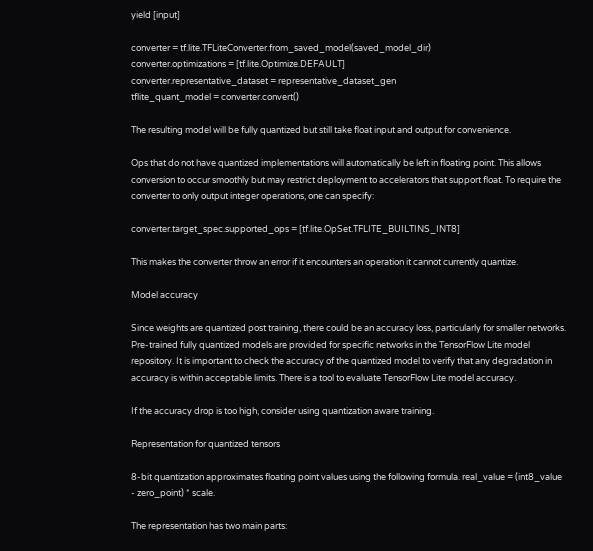yield [input]

converter = tf.lite.TFLiteConverter.from_saved_model(saved_model_dir)
converter.optimizations = [tf.lite.Optimize.DEFAULT]
converter.representative_dataset = representative_dataset_gen
tflite_quant_model = converter.convert()

The resulting model will be fully quantized but still take float input and output for convenience.

Ops that do not have quantized implementations will automatically be left in floating point. This allows conversion to occur smoothly but may restrict deployment to accelerators that support float. To require the converter to only output integer operations, one can specify:

converter.target_spec.supported_ops = [tf.lite.OpSet.TFLITE_BUILTINS_INT8]

This makes the converter throw an error if it encounters an operation it cannot currently quantize.

Model accuracy

Since weights are quantized post training, there could be an accuracy loss, particularly for smaller networks. Pre-trained fully quantized models are provided for specific networks in the TensorFlow Lite model repository. It is important to check the accuracy of the quantized model to verify that any degradation in accuracy is within acceptable limits. There is a tool to evaluate TensorFlow Lite model accuracy.

If the accuracy drop is too high, consider using quantization aware training.

Representation for quantized tensors

8-bit quantization approximates floating point values using the following formula. real_value = (int8_value - zero_point) * scale.

The representation has two main parts: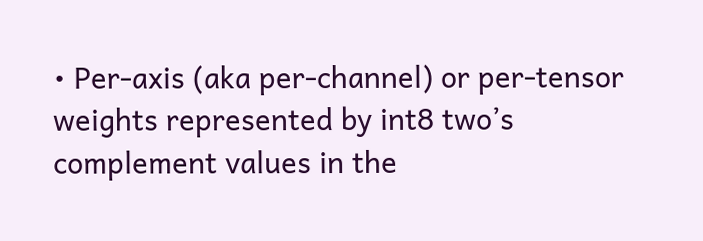• Per-axis (aka per-channel) or per-tensor weights represented by int8 two’s complement values in the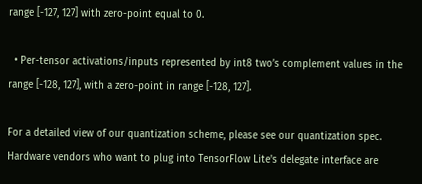range [-127, 127] with zero-point equal to 0.

  • Per-tensor activations/inputs represented by int8 two’s complement values in the range [-128, 127], with a zero-point in range [-128, 127].

For a detailed view of our quantization scheme, please see our quantization spec. Hardware vendors who want to plug into TensorFlow Lite's delegate interface are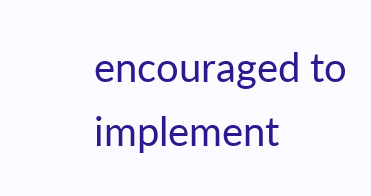encouraged to implement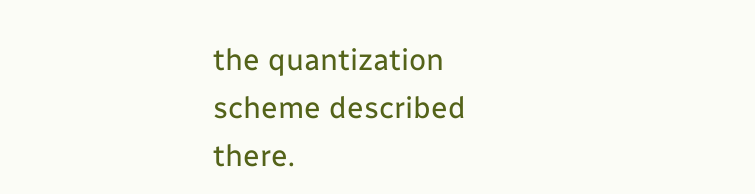the quantization scheme described there.